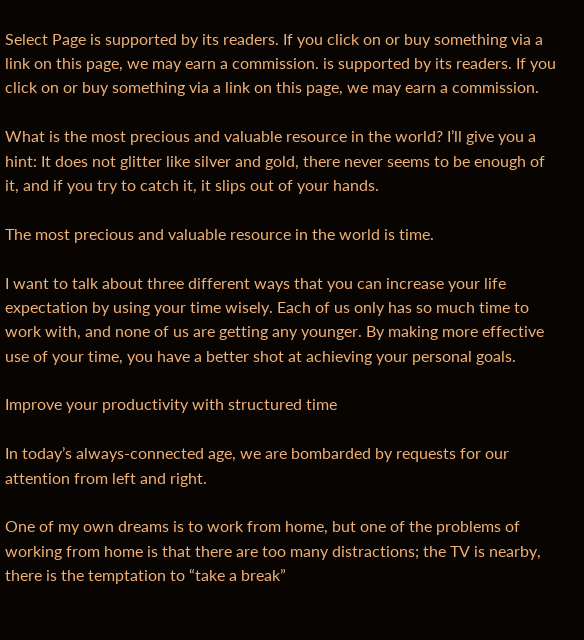Select Page is supported by its readers. If you click on or buy something via a link on this page, we may earn a commission. is supported by its readers. If you click on or buy something via a link on this page, we may earn a commission.

What is the most precious and valuable resource in the world? I’ll give you a hint: It does not glitter like silver and gold, there never seems to be enough of it, and if you try to catch it, it slips out of your hands.

The most precious and valuable resource in the world is time.

I want to talk about three different ways that you can increase your life expectation by using your time wisely. Each of us only has so much time to work with, and none of us are getting any younger. By making more effective use of your time, you have a better shot at achieving your personal goals.

Improve your productivity with structured time

In today’s always-connected age, we are bombarded by requests for our attention from left and right.

One of my own dreams is to work from home, but one of the problems of working from home is that there are too many distractions; the TV is nearby, there is the temptation to “take a break”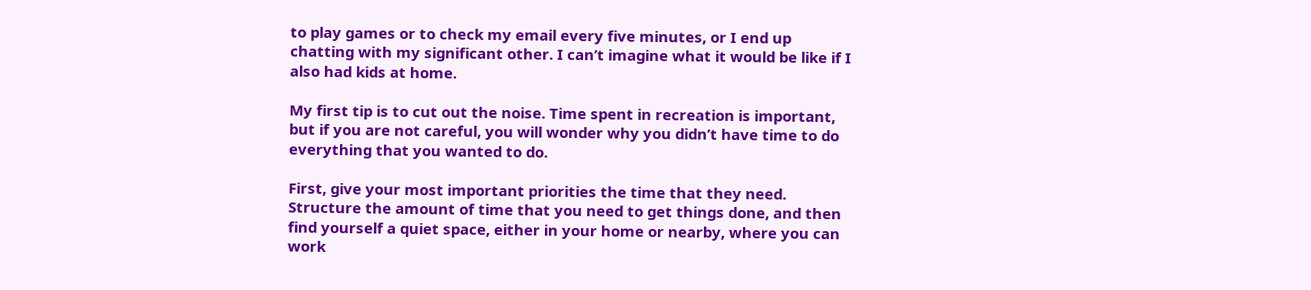to play games or to check my email every five minutes, or I end up chatting with my significant other. I can’t imagine what it would be like if I also had kids at home.

My first tip is to cut out the noise. Time spent in recreation is important, but if you are not careful, you will wonder why you didn’t have time to do everything that you wanted to do.

First, give your most important priorities the time that they need. Structure the amount of time that you need to get things done, and then find yourself a quiet space, either in your home or nearby, where you can work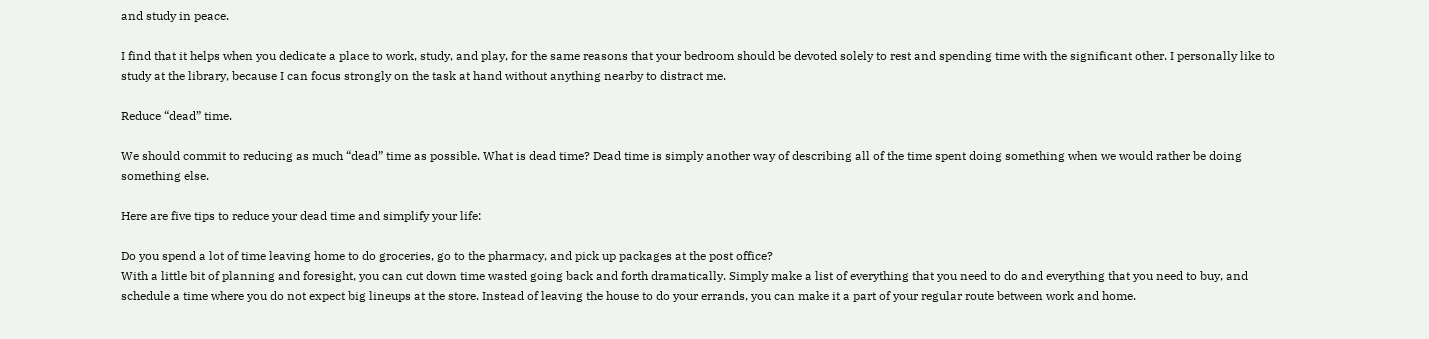and study in peace.

I find that it helps when you dedicate a place to work, study, and play, for the same reasons that your bedroom should be devoted solely to rest and spending time with the significant other. I personally like to study at the library, because I can focus strongly on the task at hand without anything nearby to distract me.

Reduce “dead” time.

We should commit to reducing as much “dead” time as possible. What is dead time? Dead time is simply another way of describing all of the time spent doing something when we would rather be doing something else.

Here are five tips to reduce your dead time and simplify your life:

Do you spend a lot of time leaving home to do groceries, go to the pharmacy, and pick up packages at the post office?
With a little bit of planning and foresight, you can cut down time wasted going back and forth dramatically. Simply make a list of everything that you need to do and everything that you need to buy, and schedule a time where you do not expect big lineups at the store. Instead of leaving the house to do your errands, you can make it a part of your regular route between work and home.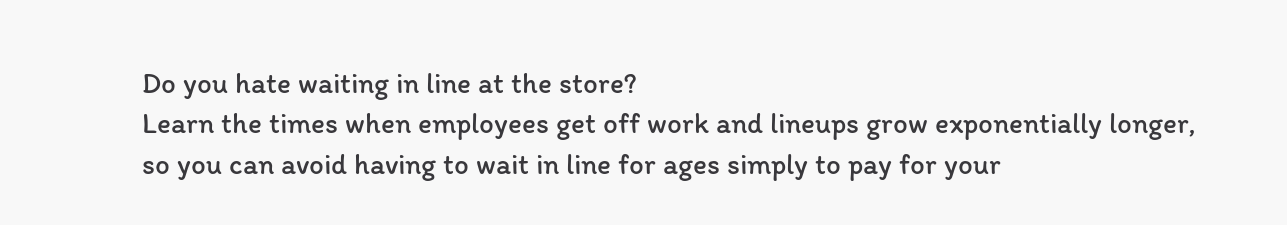Do you hate waiting in line at the store?
Learn the times when employees get off work and lineups grow exponentially longer, so you can avoid having to wait in line for ages simply to pay for your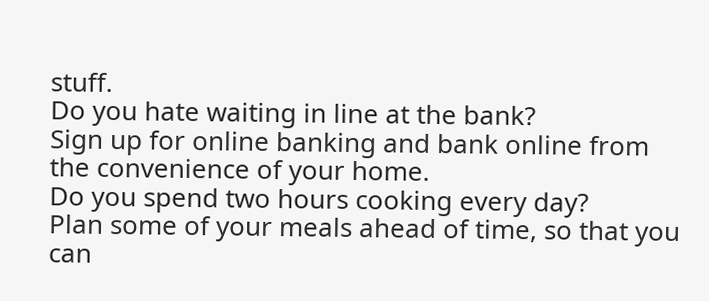stuff.
Do you hate waiting in line at the bank?
Sign up for online banking and bank online from the convenience of your home.
Do you spend two hours cooking every day?
Plan some of your meals ahead of time, so that you can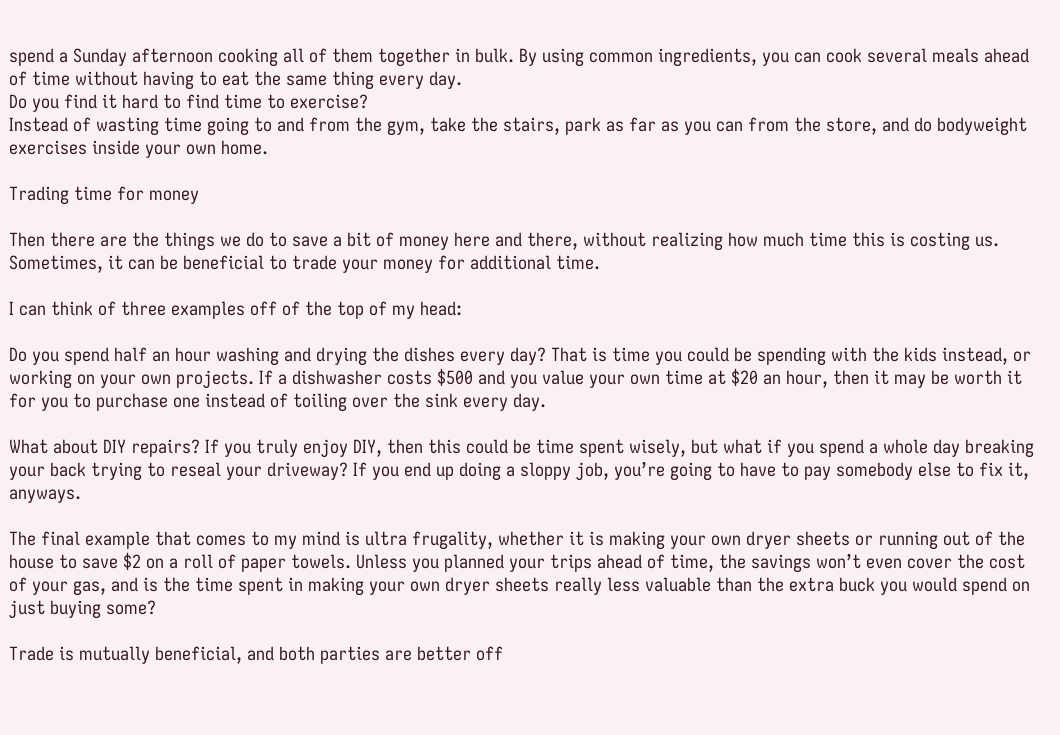spend a Sunday afternoon cooking all of them together in bulk. By using common ingredients, you can cook several meals ahead of time without having to eat the same thing every day.
Do you find it hard to find time to exercise?
Instead of wasting time going to and from the gym, take the stairs, park as far as you can from the store, and do bodyweight exercises inside your own home.

Trading time for money

Then there are the things we do to save a bit of money here and there, without realizing how much time this is costing us. Sometimes, it can be beneficial to trade your money for additional time.

I can think of three examples off of the top of my head:

Do you spend half an hour washing and drying the dishes every day? That is time you could be spending with the kids instead, or working on your own projects. If a dishwasher costs $500 and you value your own time at $20 an hour, then it may be worth it for you to purchase one instead of toiling over the sink every day.

What about DIY repairs? If you truly enjoy DIY, then this could be time spent wisely, but what if you spend a whole day breaking your back trying to reseal your driveway? If you end up doing a sloppy job, you’re going to have to pay somebody else to fix it, anyways.

The final example that comes to my mind is ultra frugality, whether it is making your own dryer sheets or running out of the house to save $2 on a roll of paper towels. Unless you planned your trips ahead of time, the savings won’t even cover the cost of your gas, and is the time spent in making your own dryer sheets really less valuable than the extra buck you would spend on just buying some?

Trade is mutually beneficial, and both parties are better off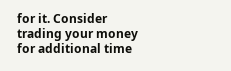for it. Consider trading your money for additional time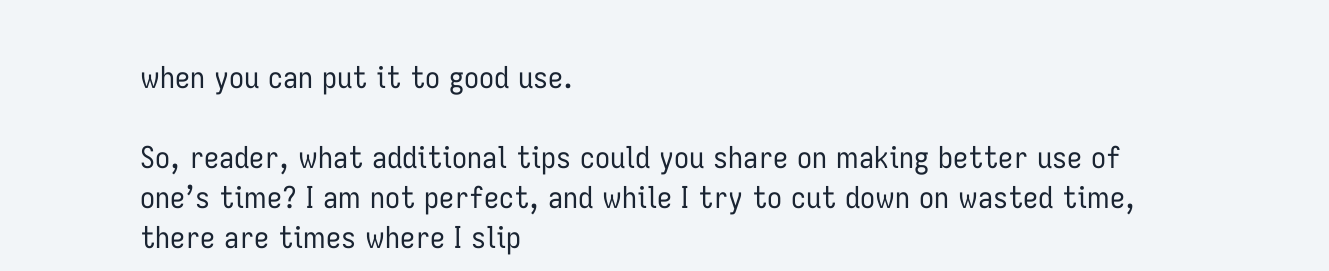when you can put it to good use.

So, reader, what additional tips could you share on making better use of one’s time? I am not perfect, and while I try to cut down on wasted time, there are times where I slip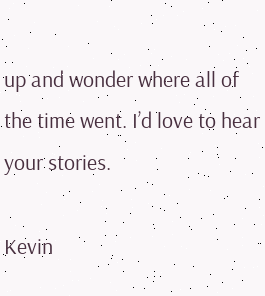up and wonder where all of the time went. I’d love to hear your stories.

Kevin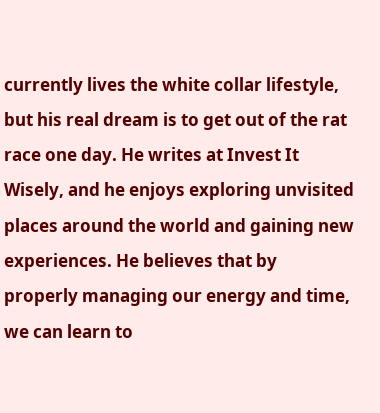currently lives the white collar lifestyle, but his real dream is to get out of the rat race one day. He writes at Invest It Wisely, and he enjoys exploring unvisited places around the world and gaining new experiences. He believes that by properly managing our energy and time, we can learn to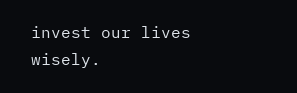invest our lives wisely.